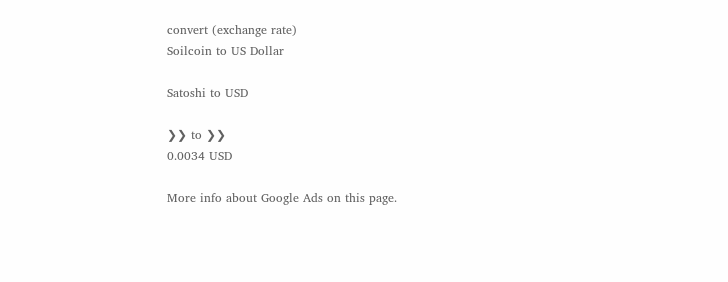convert (exchange rate)
Soilcoin to US Dollar

Satoshi to USD

❯❯ to ❯❯
0.0034 USD

More info about Google Ads on this page.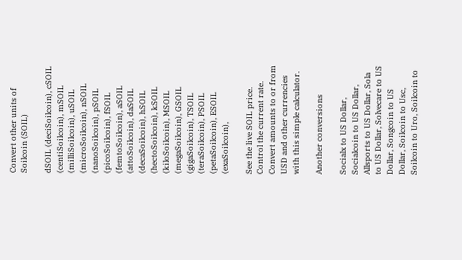Convert other units of Soilcoin (SOIL)

dSOIL (deciSoilcoin), cSOIL (centiSoilcoin), mSOIL (milliSoilcoin), uSOIL (microSoilcoin), nSOIL (nanoSoilcoin), pSOIL (picoSoilcoin), fSOIL (femtoSoilcoin), aSOIL (attoSoilcoin), daSOIL (decaSoilcoin), hSOIL (hectoSoilcoin), kSOIL (kiloSoilcoin), MSOIL (megaSoilcoin), GSOIL (gigaSoilcoin), TSOIL (teraSoilcoin), PSOIL (petaSoilcoin), ESOIL (exaSoilcoin),

See the live SOIL price. Control the current rate. Convert amounts to or from USD and other currencies with this simple calculator.

Another conversions

Socialx to US Dollar, Socialcoin to US Dollar, Allsports to US Dollar, Sola to US Dollar, Solvecare to US Dollar, Songcoin to US Dollar, Soilcoin to Usc, Soilcoin to Uro, Soilcoin to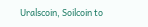Uralscoin, Soilcoin to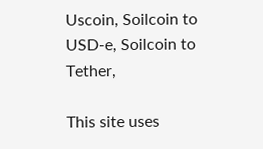Uscoin, Soilcoin to USD-e, Soilcoin to Tether,

This site uses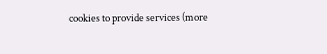cookies to provide services (more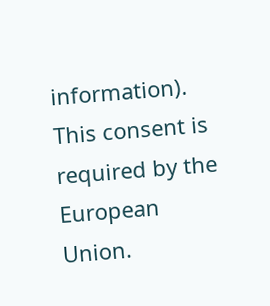information). This consent is required by the European Union.